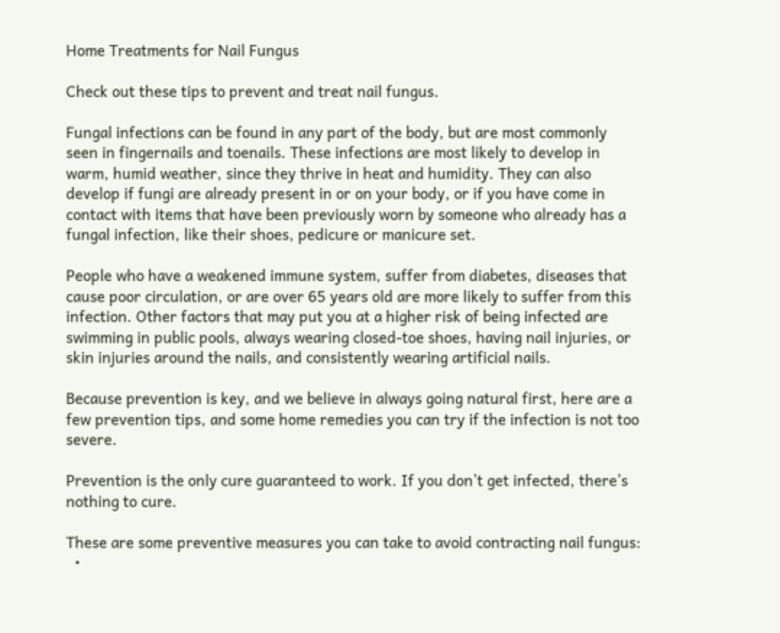Home Treatments for Nail Fungus

Check out these tips to prevent and treat nail fungus.

Fungal infections can be found in any part of the body, but are most commonly seen in fingernails and toenails. These infections are most likely to develop in warm, humid weather, since they thrive in heat and humidity. They can also develop if fungi are already present in or on your body, or if you have come in contact with items that have been previously worn by someone who already has a fungal infection, like their shoes, pedicure or manicure set.

People who have a weakened immune system, suffer from diabetes, diseases that cause poor circulation, or are over 65 years old are more likely to suffer from this infection. Other factors that may put you at a higher risk of being infected are swimming in public pools, always wearing closed-toe shoes, having nail injuries, or skin injuries around the nails, and consistently wearing artificial nails.

Because prevention is key, and we believe in always going natural first, here are a few prevention tips, and some home remedies you can try if the infection is not too severe.

Prevention is the only cure guaranteed to work. If you don’t get infected, there’s nothing to cure.

These are some preventive measures you can take to avoid contracting nail fungus:
  •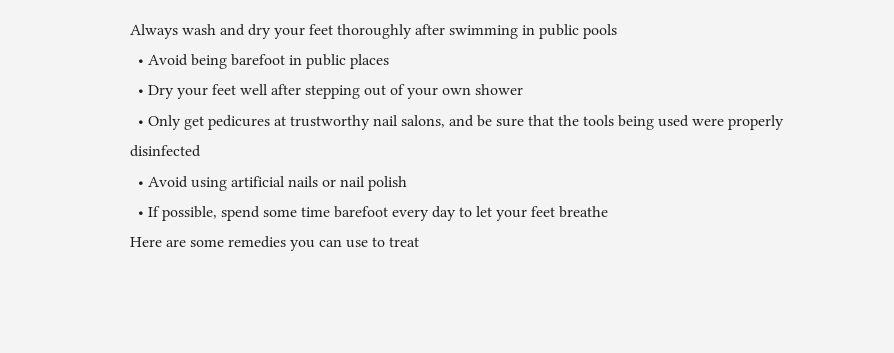Always wash and dry your feet thoroughly after swimming in public pools
  • Avoid being barefoot in public places
  • Dry your feet well after stepping out of your own shower
  • Only get pedicures at trustworthy nail salons, and be sure that the tools being used were properly disinfected
  • Avoid using artificial nails or nail polish
  • If possible, spend some time barefoot every day to let your feet breathe
Here are some remedies you can use to treat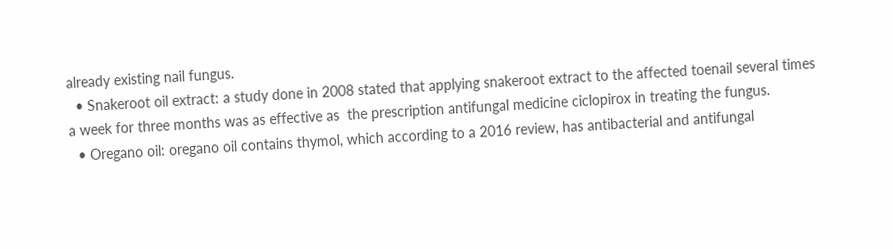already existing nail fungus.
  • Snakeroot oil extract: a study done in 2008 stated that applying snakeroot extract to the affected toenail several times a week for three months was as effective as  the prescription antifungal medicine ciclopirox in treating the fungus.
  • Oregano oil: oregano oil contains thymol, which according to a 2016 review, has antibacterial and antifungal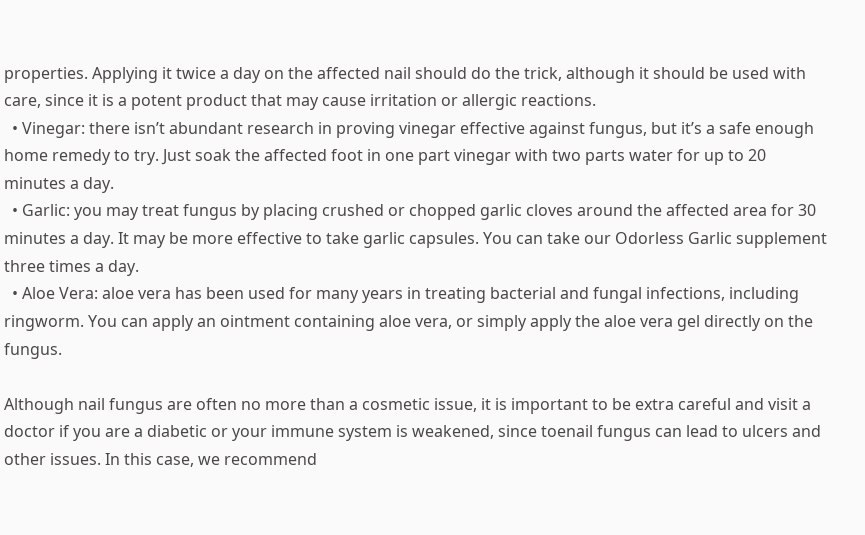properties. Applying it twice a day on the affected nail should do the trick, although it should be used with care, since it is a potent product that may cause irritation or allergic reactions.
  • Vinegar: there isn’t abundant research in proving vinegar effective against fungus, but it’s a safe enough home remedy to try. Just soak the affected foot in one part vinegar with two parts water for up to 20 minutes a day.
  • Garlic: you may treat fungus by placing crushed or chopped garlic cloves around the affected area for 30 minutes a day. It may be more effective to take garlic capsules. You can take our Odorless Garlic supplement three times a day.
  • Aloe Vera: aloe vera has been used for many years in treating bacterial and fungal infections, including ringworm. You can apply an ointment containing aloe vera, or simply apply the aloe vera gel directly on the fungus.

Although nail fungus are often no more than a cosmetic issue, it is important to be extra careful and visit a doctor if you are a diabetic or your immune system is weakened, since toenail fungus can lead to ulcers and other issues. In this case, we recommend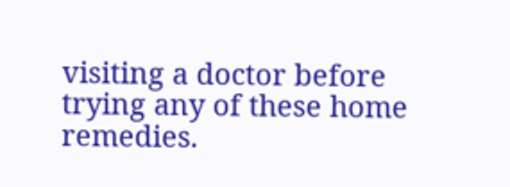visiting a doctor before trying any of these home remedies.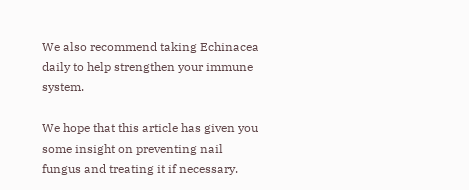We also recommend taking Echinacea daily to help strengthen your immune system.

We hope that this article has given you some insight on preventing nail fungus and treating it if necessary.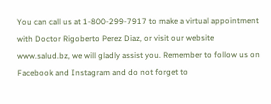You can call us at 1-800-299-7917 to make a virtual appointment with Doctor Rigoberto Perez Diaz, or visit our website www.salud.bz, we will gladly assist you. Remember to follow us on Facebook and Instagram and do not forget to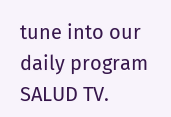tune into our daily program SALUD TV.